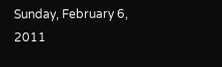Sunday, February 6, 2011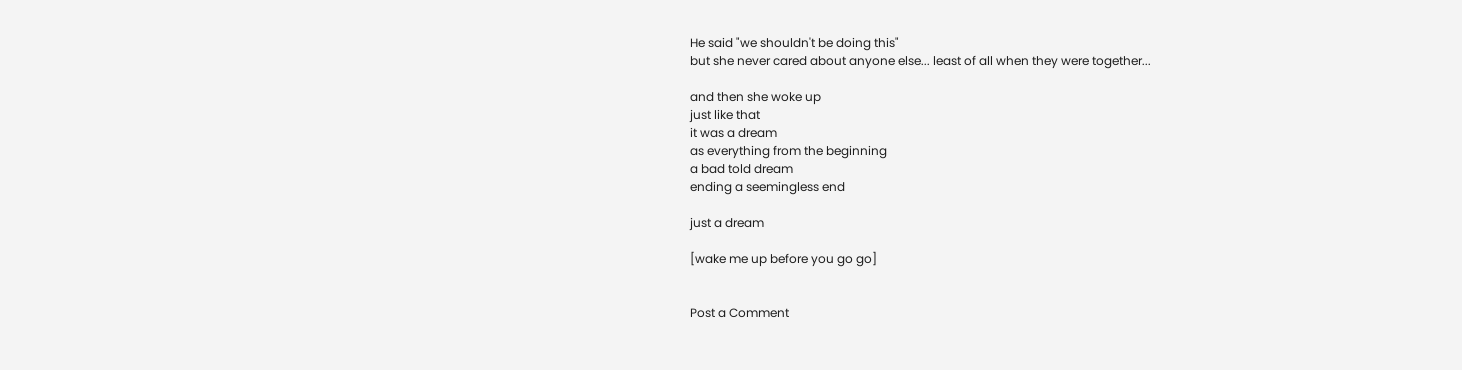He said "we shouldn't be doing this"
but she never cared about anyone else... least of all when they were together...

and then she woke up
just like that
it was a dream
as everything from the beginning
a bad told dream
ending a seemingless end

just a dream

[wake me up before you go go]


Post a Comment